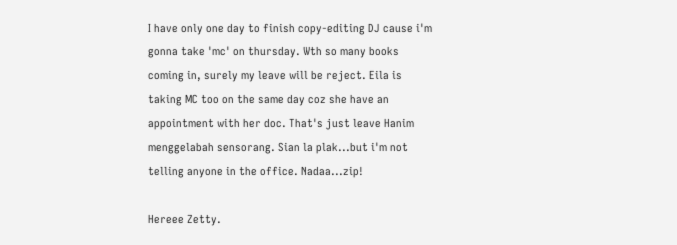I have only one day to finish copy-editing DJ cause i'm gonna take 'mc' on thursday. Wth so many books coming in, surely my leave will be reject. Eila is taking MC too on the same day coz she have an appointment with her doc. That's just leave Hanim menggelabah sensorang. Sian la plak...but i'm not telling anyone in the office. Nadaa...zip!

Hereee Zetty.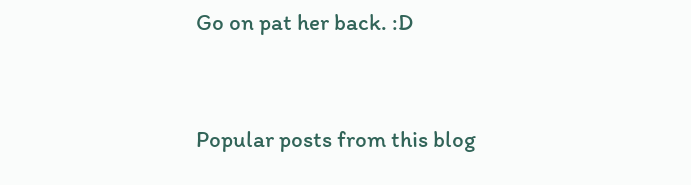Go on pat her back. :D


Popular posts from this blog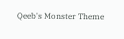Qeeb's Monster Theme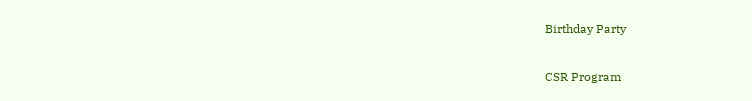Birthday Party

CSR Program